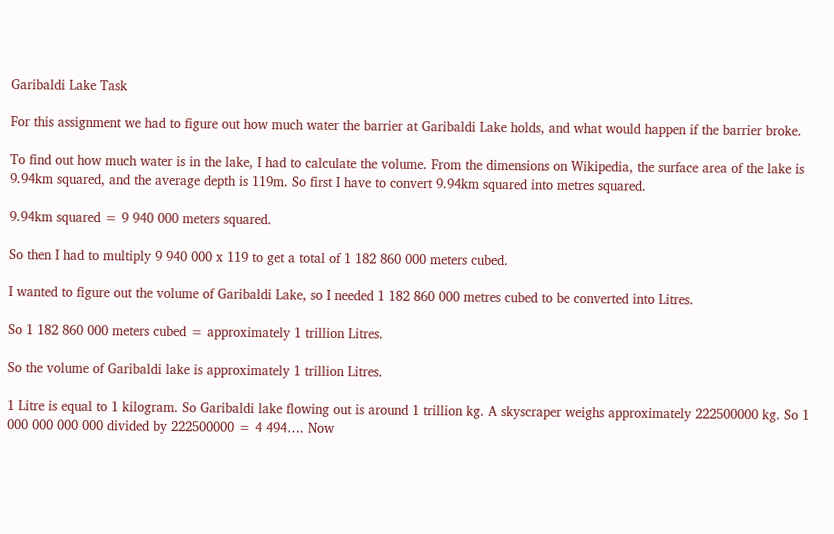Garibaldi Lake Task

For this assignment we had to figure out how much water the barrier at Garibaldi Lake holds, and what would happen if the barrier broke.

To find out how much water is in the lake, I had to calculate the volume. From the dimensions on Wikipedia, the surface area of the lake is 9.94km squared, and the average depth is 119m. So first I have to convert 9.94km squared into metres squared.

9.94km squared = 9 940 000 meters squared.

So then I had to multiply 9 940 000 x 119 to get a total of 1 182 860 000 meters cubed.

I wanted to figure out the volume of Garibaldi Lake, so I needed 1 182 860 000 metres cubed to be converted into Litres.

So 1 182 860 000 meters cubed = approximately 1 trillion Litres.

So the volume of Garibaldi lake is approximately 1 trillion Litres.

1 Litre is equal to 1 kilogram. So Garibaldi lake flowing out is around 1 trillion kg. A skyscraper weighs approximately 222500000 kg. So 1 000 000 000 000 divided by 222500000 = 4 494…. Now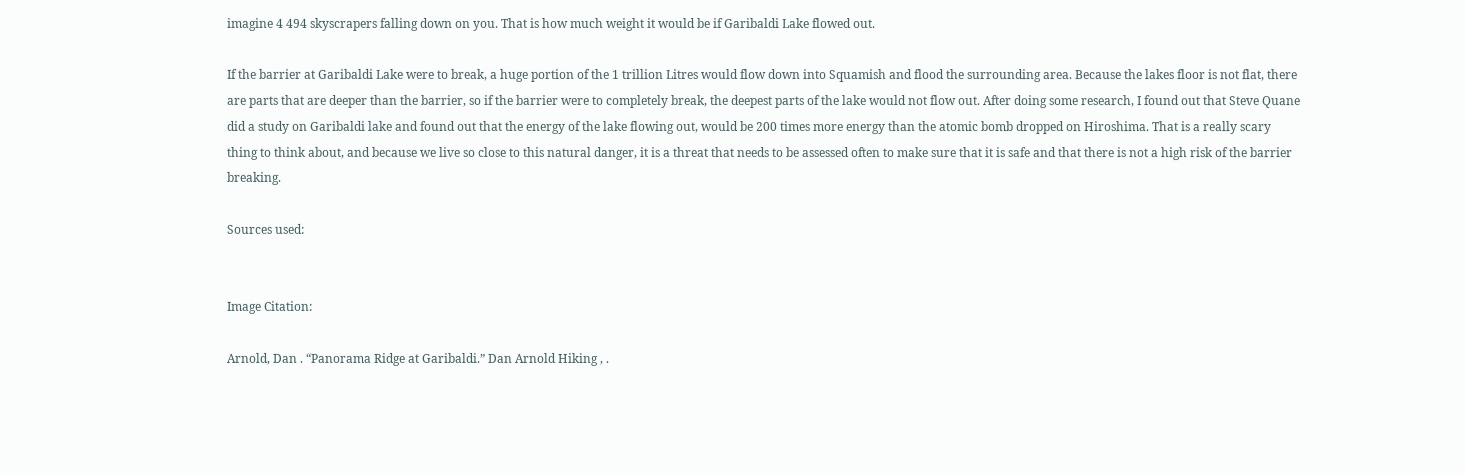imagine 4 494 skyscrapers falling down on you. That is how much weight it would be if Garibaldi Lake flowed out.

If the barrier at Garibaldi Lake were to break, a huge portion of the 1 trillion Litres would flow down into Squamish and flood the surrounding area. Because the lakes floor is not flat, there are parts that are deeper than the barrier, so if the barrier were to completely break, the deepest parts of the lake would not flow out. After doing some research, I found out that Steve Quane did a study on Garibaldi lake and found out that the energy of the lake flowing out, would be 200 times more energy than the atomic bomb dropped on Hiroshima. That is a really scary thing to think about, and because we live so close to this natural danger, it is a threat that needs to be assessed often to make sure that it is safe and that there is not a high risk of the barrier breaking.

Sources used:


Image Citation:

Arnold, Dan . “Panorama Ridge at Garibaldi.” Dan Arnold Hiking , .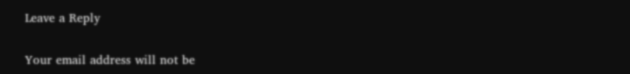Leave a Reply

Your email address will not be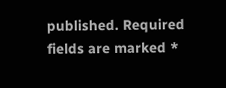published. Required fields are marked *